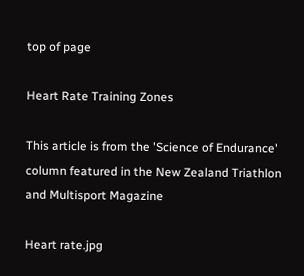top of page

Heart Rate Training Zones

This article is from the 'Science of Endurance' column featured in the New Zealand Triathlon and Multisport Magazine

Heart rate.jpg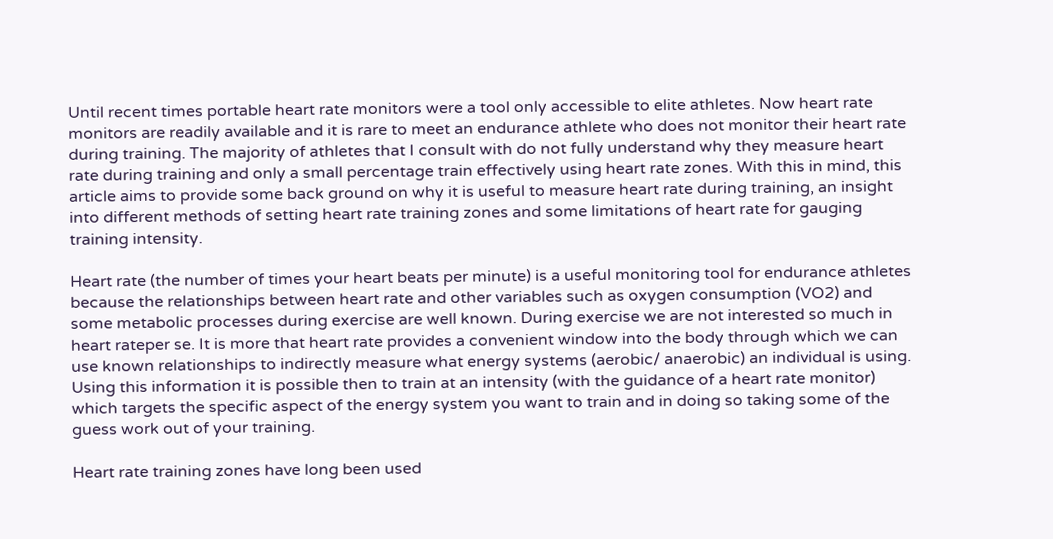Until recent times portable heart rate monitors were a tool only accessible to elite athletes. Now heart rate monitors are readily available and it is rare to meet an endurance athlete who does not monitor their heart rate during training. The majority of athletes that I consult with do not fully understand why they measure heart rate during training and only a small percentage train effectively using heart rate zones. With this in mind, this article aims to provide some back ground on why it is useful to measure heart rate during training, an insight into different methods of setting heart rate training zones and some limitations of heart rate for gauging training intensity.

Heart rate (the number of times your heart beats per minute) is a useful monitoring tool for endurance athletes because the relationships between heart rate and other variables such as oxygen consumption (VO2) and some metabolic processes during exercise are well known. During exercise we are not interested so much in heart rateper se. It is more that heart rate provides a convenient window into the body through which we can use known relationships to indirectly measure what energy systems (aerobic/ anaerobic) an individual is using. Using this information it is possible then to train at an intensity (with the guidance of a heart rate monitor) which targets the specific aspect of the energy system you want to train and in doing so taking some of the guess work out of your training.

Heart rate training zones have long been used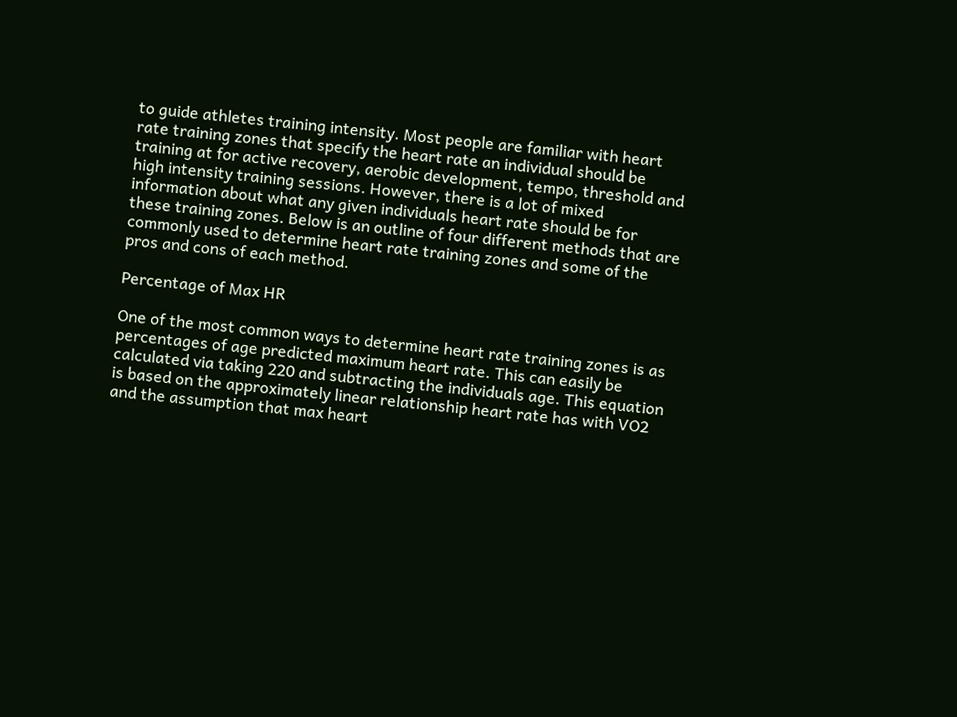to guide athletes training intensity. Most people are familiar with heart rate training zones that specify the heart rate an individual should be training at for active recovery, aerobic development, tempo, threshold and high intensity training sessions. However, there is a lot of mixed information about what any given individuals heart rate should be for these training zones. Below is an outline of four different methods that are commonly used to determine heart rate training zones and some of the pros and cons of each method.

Percentage of Max HR

One of the most common ways to determine heart rate training zones is as percentages of age predicted maximum heart rate. This can easily be calculated via taking 220 and subtracting the individuals age. This equation is based on the approximately linear relationship heart rate has with VO2 and the assumption that max heart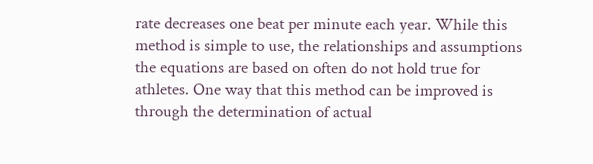rate decreases one beat per minute each year. While this method is simple to use, the relationships and assumptions the equations are based on often do not hold true for athletes. One way that this method can be improved is through the determination of actual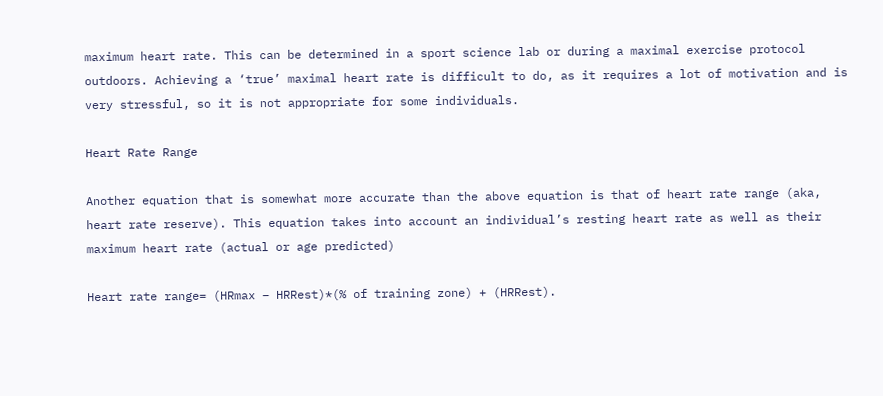maximum heart rate. This can be determined in a sport science lab or during a maximal exercise protocol outdoors. Achieving a ‘true’ maximal heart rate is difficult to do, as it requires a lot of motivation and is very stressful, so it is not appropriate for some individuals.

Heart Rate Range

Another equation that is somewhat more accurate than the above equation is that of heart rate range (aka, heart rate reserve). This equation takes into account an individual’s resting heart rate as well as their maximum heart rate (actual or age predicted)

Heart rate range= (HRmax – HRRest)*(% of training zone) + (HRRest).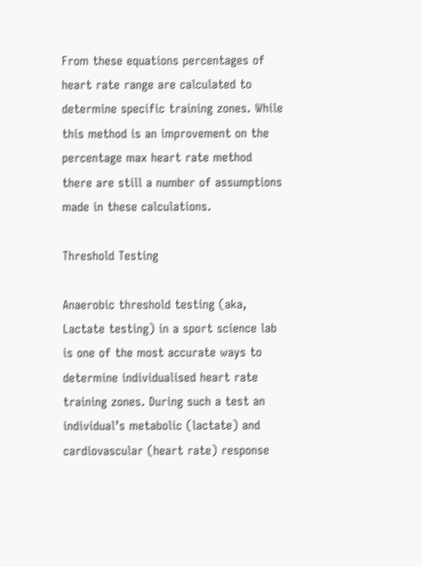From these equations percentages of heart rate range are calculated to determine specific training zones. While this method is an improvement on the percentage max heart rate method there are still a number of assumptions made in these calculations.

Threshold Testing

Anaerobic threshold testing (aka, Lactate testing) in a sport science lab is one of the most accurate ways to determine individualised heart rate training zones. During such a test an individual’s metabolic (lactate) and cardiovascular (heart rate) response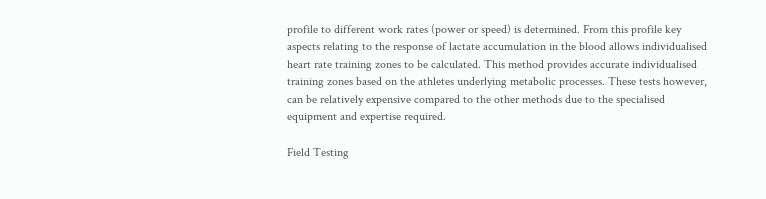profile to different work rates (power or speed) is determined. From this profile key aspects relating to the response of lactate accumulation in the blood allows individualised heart rate training zones to be calculated. This method provides accurate individualised training zones based on the athletes underlying metabolic processes. These tests however, can be relatively expensive compared to the other methods due to the specialised equipment and expertise required.

Field Testing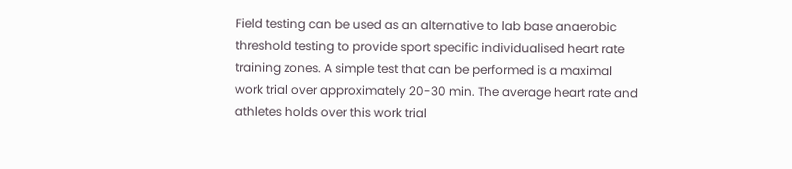Field testing can be used as an alternative to lab base anaerobic threshold testing to provide sport specific individualised heart rate training zones. A simple test that can be performed is a maximal work trial over approximately 20-30 min. The average heart rate and athletes holds over this work trial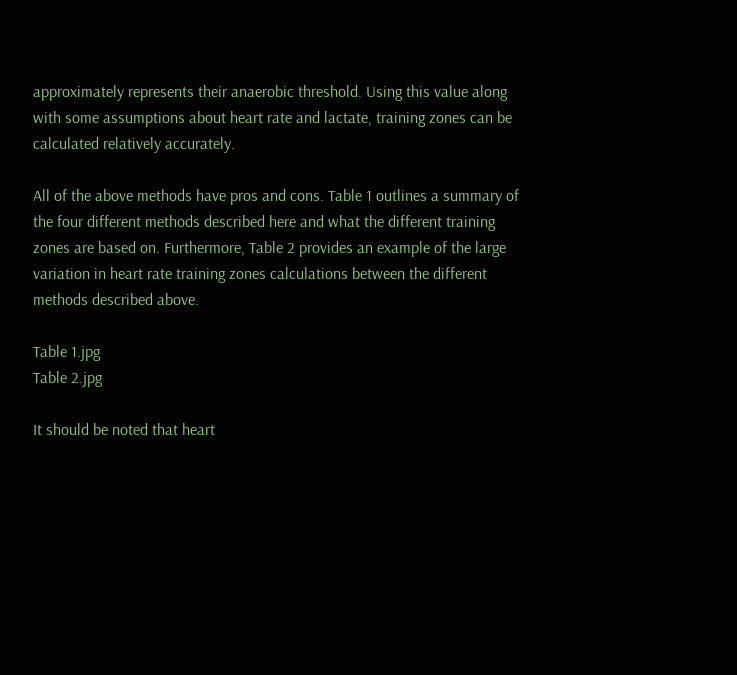approximately represents their anaerobic threshold. Using this value along with some assumptions about heart rate and lactate, training zones can be calculated relatively accurately.

All of the above methods have pros and cons. Table 1 outlines a summary of the four different methods described here and what the different training zones are based on. Furthermore, Table 2 provides an example of the large variation in heart rate training zones calculations between the different methods described above.

Table 1.jpg
Table 2.jpg

It should be noted that heart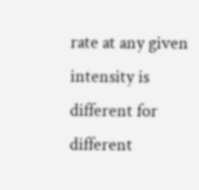rate at any given intensity is different for different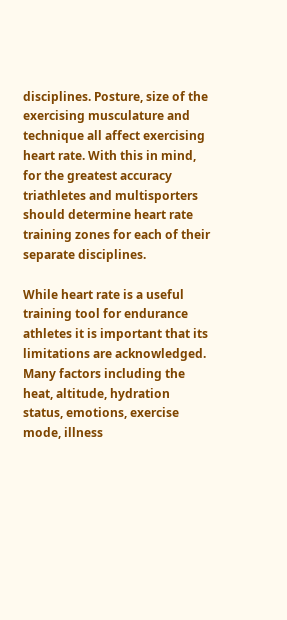disciplines. Posture, size of the exercising musculature and technique all affect exercising heart rate. With this in mind, for the greatest accuracy triathletes and multisporters should determine heart rate training zones for each of their separate disciplines.

While heart rate is a useful training tool for endurance athletes it is important that its limitations are acknowledged. Many factors including the heat, altitude, hydration status, emotions, exercise mode, illness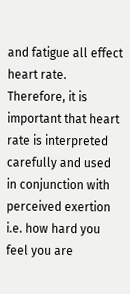and fatigue all effect heart rate. Therefore, it is important that heart rate is interpreted carefully and used in conjunction with perceived exertion i.e. how hard you feel you are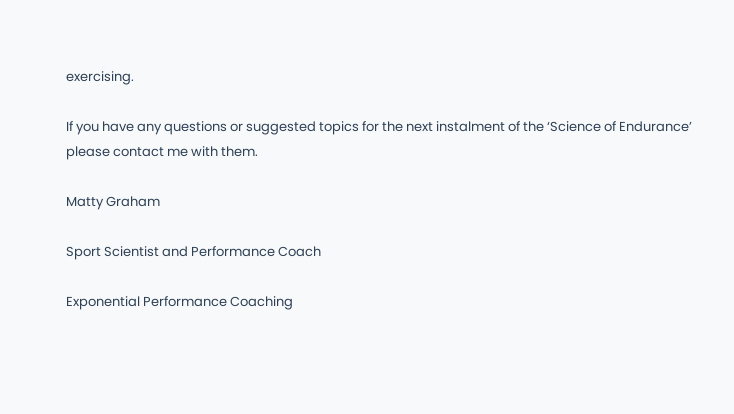exercising.

If you have any questions or suggested topics for the next instalment of the ‘Science of Endurance’ please contact me with them.

Matty Graham

Sport Scientist and Performance Coach

Exponential Performance Coaching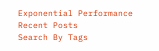Exponential Performance
Recent Posts
Search By Tags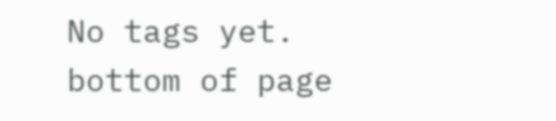No tags yet.
bottom of page